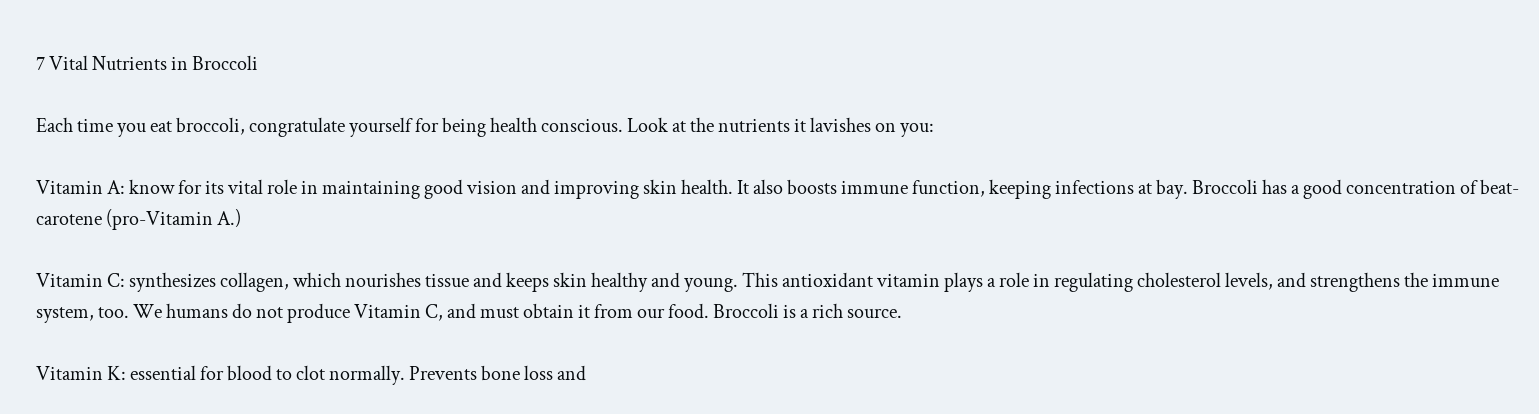7 Vital Nutrients in Broccoli

Each time you eat broccoli, congratulate yourself for being health conscious. Look at the nutrients it lavishes on you:

Vitamin A: know for its vital role in maintaining good vision and improving skin health. It also boosts immune function, keeping infections at bay. Broccoli has a good concentration of beat-carotene (pro-Vitamin A.)

Vitamin C: synthesizes collagen, which nourishes tissue and keeps skin healthy and young. This antioxidant vitamin plays a role in regulating cholesterol levels, and strengthens the immune system, too. We humans do not produce Vitamin C, and must obtain it from our food. Broccoli is a rich source.

Vitamin K: essential for blood to clot normally. Prevents bone loss and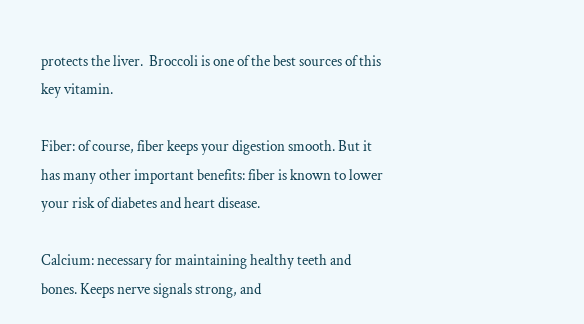protects the liver.  Broccoli is one of the best sources of this key vitamin.

Fiber: of course, fiber keeps your digestion smooth. But it has many other important benefits: fiber is known to lower your risk of diabetes and heart disease.

Calcium: necessary for maintaining healthy teeth and bones. Keeps nerve signals strong, and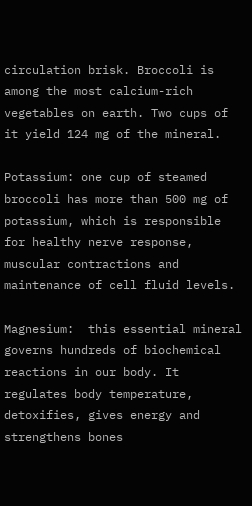circulation brisk. Broccoli is among the most calcium-rich vegetables on earth. Two cups of it yield 124 mg of the mineral.

Potassium: one cup of steamed broccoli has more than 500 mg of potassium, which is responsible for healthy nerve response, muscular contractions and maintenance of cell fluid levels.

Magnesium:  this essential mineral governs hundreds of biochemical reactions in our body. It regulates body temperature, detoxifies, gives energy and strengthens bones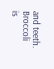and teeth.  Broccoli is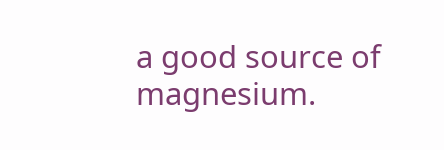a good source of magnesium.